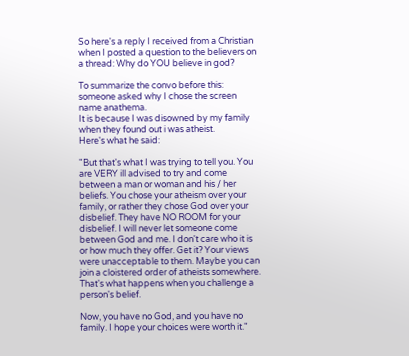So here's a reply I received from a Christian when I posted a question to the believers on a thread: Why do YOU believe in god?

To summarize the convo before this: someone asked why I chose the screen name anathema.
It is because I was disowned by my family when they found out i was atheist.
Here's what he said:

"But that's what I was trying to tell you. You are VERY ill advised to try and come between a man or woman and his / her beliefs. You chose your atheism over your family, or rather they chose God over your disbelief. They have NO ROOM for your disbelief. I will never let someone come between God and me. I don't care who it is or how much they offer. Get it? Your views were unacceptable to them. Maybe you can join a cloistered order of atheists somewhere. That's what happens when you challenge a person's belief.

Now, you have no God, and you have no family. I hope your choices were worth it."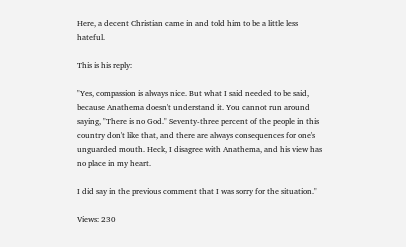Here, a decent Christian came in and told him to be a little less hateful.

This is his reply:

"Yes, compassion is always nice. But what I said needed to be said, because Anathema doesn't understand it. You cannot run around saying, "There is no God." Seventy-three percent of the people in this country don't like that, and there are always consequences for one's unguarded mouth. Heck, I disagree with Anathema, and his view has no place in my heart.

I did say in the previous comment that I was sorry for the situation."

Views: 230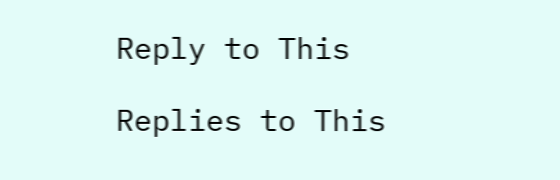Reply to This

Replies to This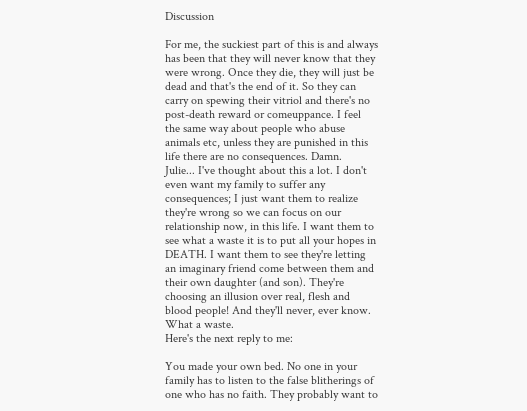Discussion

For me, the suckiest part of this is and always has been that they will never know that they were wrong. Once they die, they will just be dead and that's the end of it. So they can carry on spewing their vitriol and there's no post-death reward or comeuppance. I feel the same way about people who abuse animals etc, unless they are punished in this life there are no consequences. Damn.
Julie... I've thought about this a lot. I don't even want my family to suffer any consequences; I just want them to realize they're wrong so we can focus on our relationship now, in this life. I want them to see what a waste it is to put all your hopes in DEATH. I want them to see they're letting an imaginary friend come between them and their own daughter (and son). They're choosing an illusion over real, flesh and blood people! And they'll never, ever know. What a waste.
Here's the next reply to me:

You made your own bed. No one in your family has to listen to the false blitherings of one who has no faith. They probably want to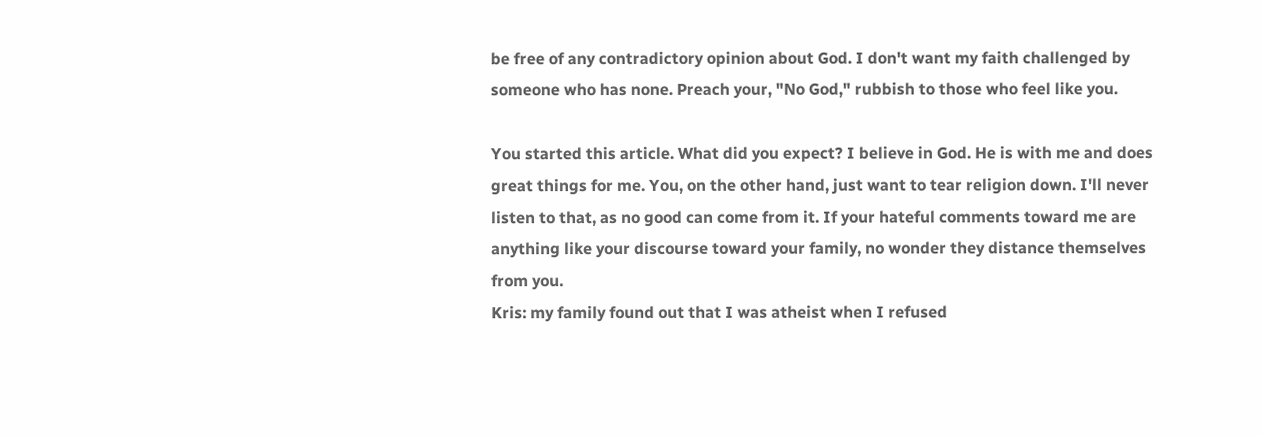be free of any contradictory opinion about God. I don't want my faith challenged by someone who has none. Preach your, "No God," rubbish to those who feel like you.

You started this article. What did you expect? I believe in God. He is with me and does great things for me. You, on the other hand, just want to tear religion down. I'll never listen to that, as no good can come from it. If your hateful comments toward me are anything like your discourse toward your family, no wonder they distance themselves from you.
Kris: my family found out that I was atheist when I refused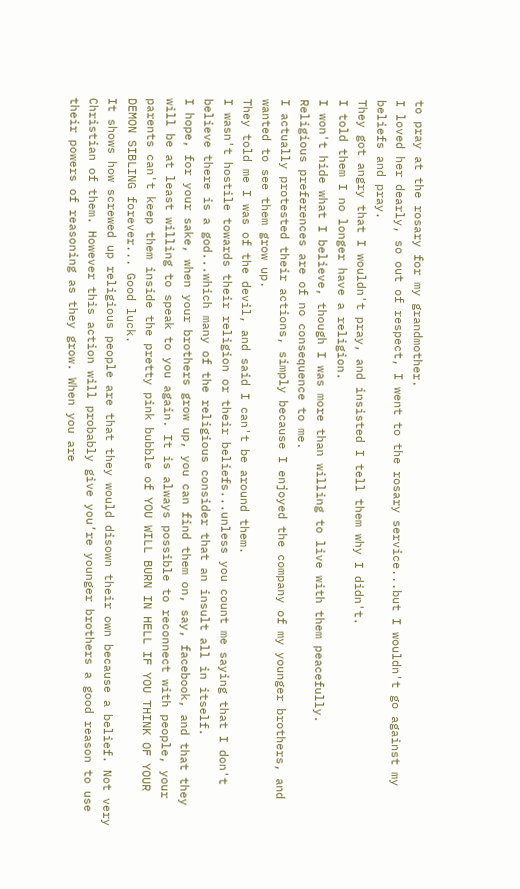to pray at the rosary for my grandmother.
I loved her dearly, so out of respect, I went to the rosary service...but I wouldn't go against my beliefs and pray.
They got angry that I wouldn't pray, and insisted I tell them why I didn't.
I told them I no longer have a religion.
I won't hide what I believe, though I was more than willing to live with them peacefully.
Religious preferences are of no consequence to me.
I actually protested their actions, simply because I enjoyed the company of my younger brothers, and wanted to see them grow up.
They told me I was of the devil, and said I can't be around them.
I wasn't hostile towards their religion or their beliefs...unless you count me saying that I don't believe there is a god...which many of the religious consider that an insult all in itself.
I hope, for your sake, when your brothers grow up, you can find them on, say, facebook, and that they will be at least willing to speak to you again. It is always possible to reconnect with people, your parents can't keep them inside the pretty pink bubble of YOU WILL BURN IN HELL IF YOU THINK OF YOUR DEMON SIBLING forever... Good luck.
It shows how screwed up religious people are that they would disown their own because a belief. Not very Christian of them. However this action will probably give you’re younger brothers a good reason to use their powers of reasoning as they grow. When you are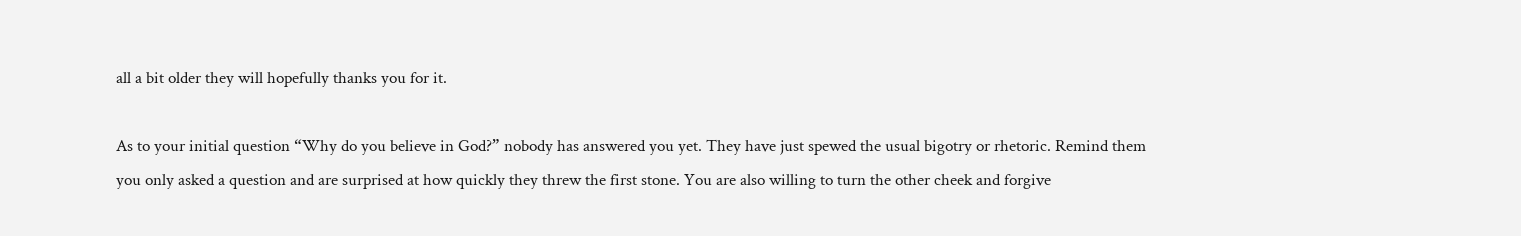all a bit older they will hopefully thanks you for it.

As to your initial question “Why do you believe in God?” nobody has answered you yet. They have just spewed the usual bigotry or rhetoric. Remind them you only asked a question and are surprised at how quickly they threw the first stone. You are also willing to turn the other cheek and forgive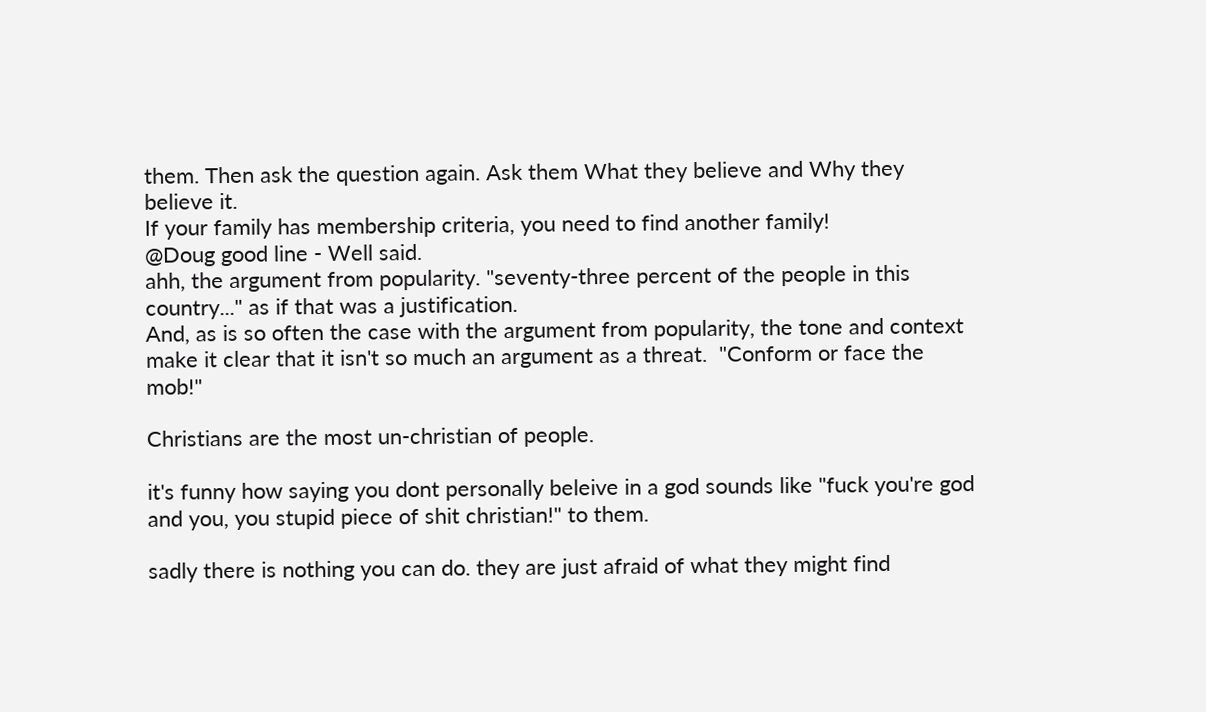them. Then ask the question again. Ask them What they believe and Why they believe it.
If your family has membership criteria, you need to find another family!
@Doug good line - Well said.
ahh, the argument from popularity. "seventy-three percent of the people in this country..." as if that was a justification.
And, as is so often the case with the argument from popularity, the tone and context make it clear that it isn't so much an argument as a threat.  "Conform or face the mob!"

Christians are the most un-christian of people.

it's funny how saying you dont personally beleive in a god sounds like "fuck you're god and you, you stupid piece of shit christian!" to them.

sadly there is nothing you can do. they are just afraid of what they might find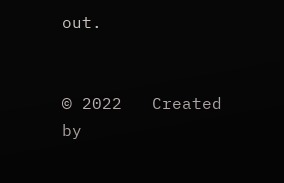out.


© 2022   Created by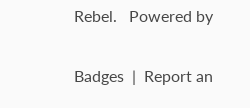Rebel.   Powered by

Badges  |  Report an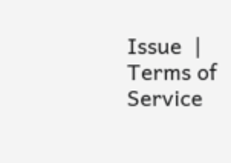Issue  |  Terms of Service